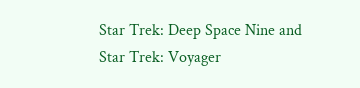Star Trek: Deep Space Nine and Star Trek: Voyager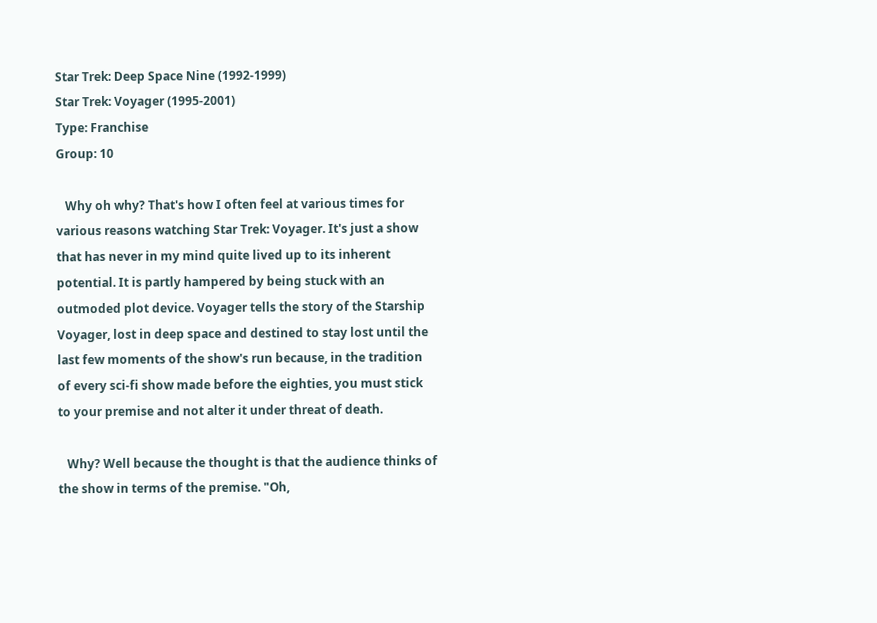Star Trek: Deep Space Nine (1992-1999)
Star Trek: Voyager (1995-2001)
Type: Franchise
Group: 10

   Why oh why? That's how I often feel at various times for various reasons watching Star Trek: Voyager. It's just a show that has never in my mind quite lived up to its inherent potential. It is partly hampered by being stuck with an outmoded plot device. Voyager tells the story of the Starship Voyager, lost in deep space and destined to stay lost until the last few moments of the show's run because, in the tradition of every sci-fi show made before the eighties, you must stick to your premise and not alter it under threat of death.

   Why? Well because the thought is that the audience thinks of the show in terms of the premise. "Oh,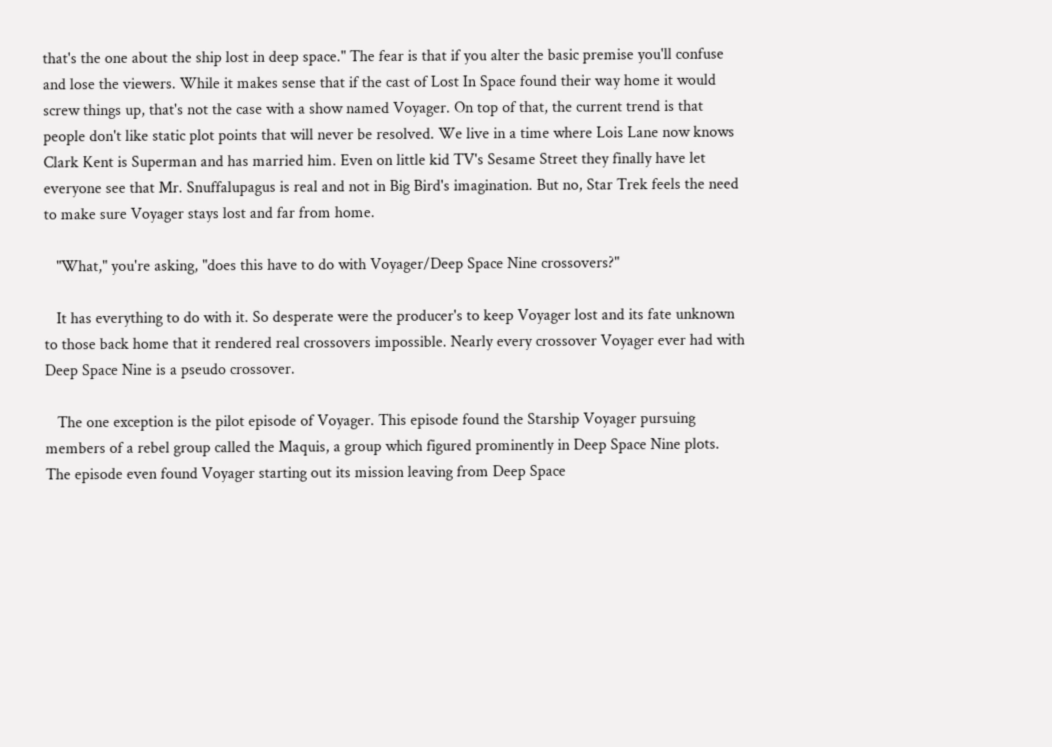that's the one about the ship lost in deep space." The fear is that if you alter the basic premise you'll confuse and lose the viewers. While it makes sense that if the cast of Lost In Space found their way home it would screw things up, that's not the case with a show named Voyager. On top of that, the current trend is that people don't like static plot points that will never be resolved. We live in a time where Lois Lane now knows Clark Kent is Superman and has married him. Even on little kid TV's Sesame Street they finally have let everyone see that Mr. Snuffalupagus is real and not in Big Bird's imagination. But no, Star Trek feels the need to make sure Voyager stays lost and far from home.

   "What," you're asking, "does this have to do with Voyager/Deep Space Nine crossovers?"

   It has everything to do with it. So desperate were the producer's to keep Voyager lost and its fate unknown to those back home that it rendered real crossovers impossible. Nearly every crossover Voyager ever had with Deep Space Nine is a pseudo crossover.

   The one exception is the pilot episode of Voyager. This episode found the Starship Voyager pursuing members of a rebel group called the Maquis, a group which figured prominently in Deep Space Nine plots. The episode even found Voyager starting out its mission leaving from Deep Space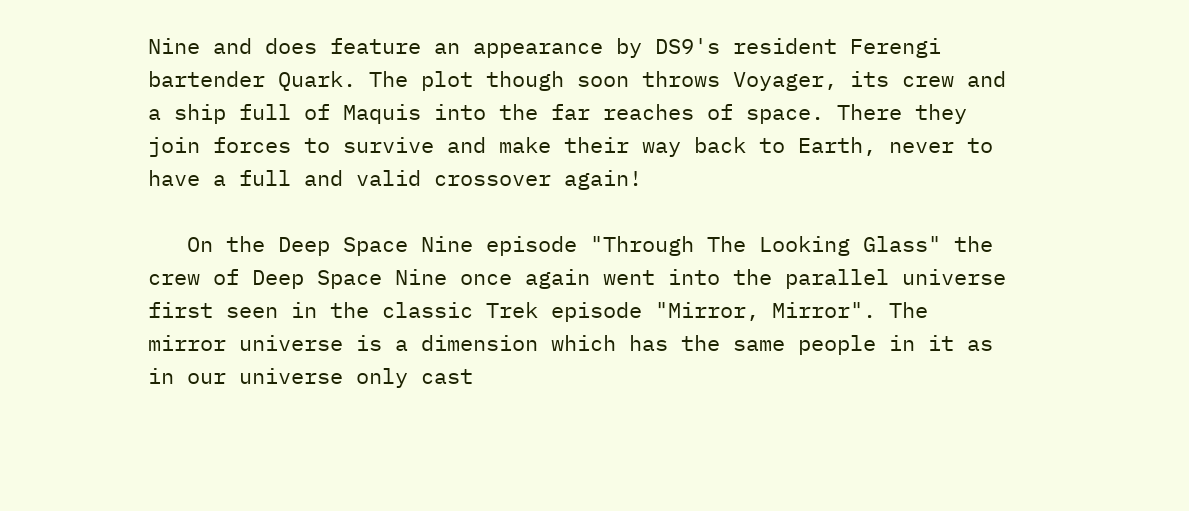Nine and does feature an appearance by DS9's resident Ferengi bartender Quark. The plot though soon throws Voyager, its crew and a ship full of Maquis into the far reaches of space. There they join forces to survive and make their way back to Earth, never to have a full and valid crossover again!

   On the Deep Space Nine episode "Through The Looking Glass" the crew of Deep Space Nine once again went into the parallel universe first seen in the classic Trek episode "Mirror, Mirror". The mirror universe is a dimension which has the same people in it as in our universe only cast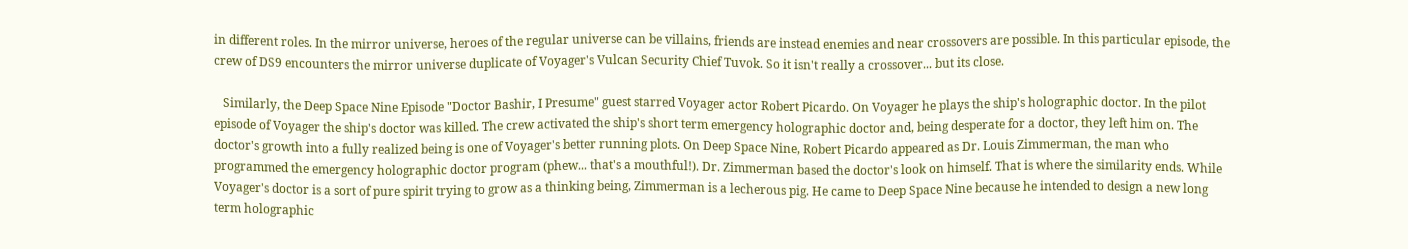in different roles. In the mirror universe, heroes of the regular universe can be villains, friends are instead enemies and near crossovers are possible. In this particular episode, the crew of DS9 encounters the mirror universe duplicate of Voyager's Vulcan Security Chief Tuvok. So it isn't really a crossover... but its close.

   Similarly, the Deep Space Nine Episode "Doctor Bashir, I Presume" guest starred Voyager actor Robert Picardo. On Voyager he plays the ship's holographic doctor. In the pilot episode of Voyager the ship's doctor was killed. The crew activated the ship's short term emergency holographic doctor and, being desperate for a doctor, they left him on. The doctor's growth into a fully realized being is one of Voyager's better running plots. On Deep Space Nine, Robert Picardo appeared as Dr. Louis Zimmerman, the man who programmed the emergency holographic doctor program (phew... that's a mouthful!). Dr. Zimmerman based the doctor's look on himself. That is where the similarity ends. While Voyager's doctor is a sort of pure spirit trying to grow as a thinking being, Zimmerman is a lecherous pig. He came to Deep Space Nine because he intended to design a new long term holographic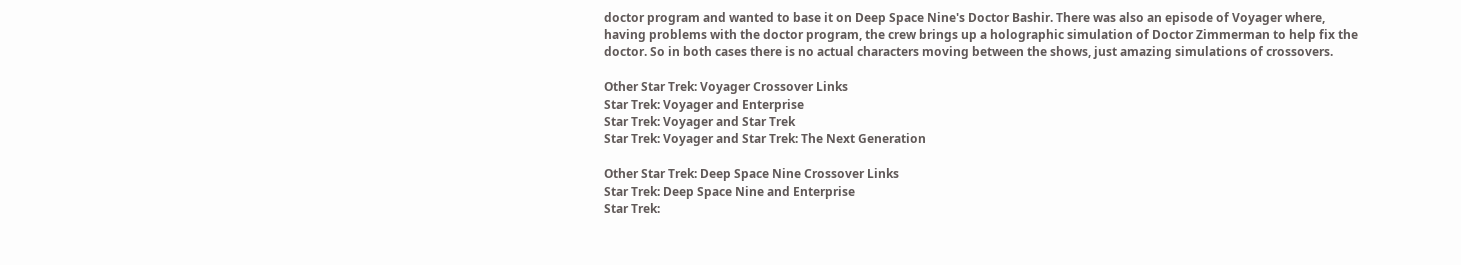doctor program and wanted to base it on Deep Space Nine's Doctor Bashir. There was also an episode of Voyager where, having problems with the doctor program, the crew brings up a holographic simulation of Doctor Zimmerman to help fix the doctor. So in both cases there is no actual characters moving between the shows, just amazing simulations of crossovers.

Other Star Trek: Voyager Crossover Links
Star Trek: Voyager and Enterprise
Star Trek: Voyager and Star Trek
Star Trek: Voyager and Star Trek: The Next Generation

Other Star Trek: Deep Space Nine Crossover Links
Star Trek: Deep Space Nine and Enterprise
Star Trek: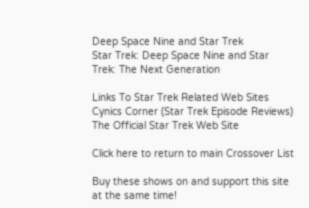Deep Space Nine and Star Trek
Star Trek: Deep Space Nine and Star Trek: The Next Generation

Links To Star Trek Related Web Sites
Cynics Corner (Star Trek Episode Reviews)
The Official Star Trek Web Site

Click here to return to main Crossover List

Buy these shows on and support this site at the same time!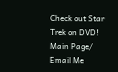Check out Star Trek on DVD! Main Page/ Email Me